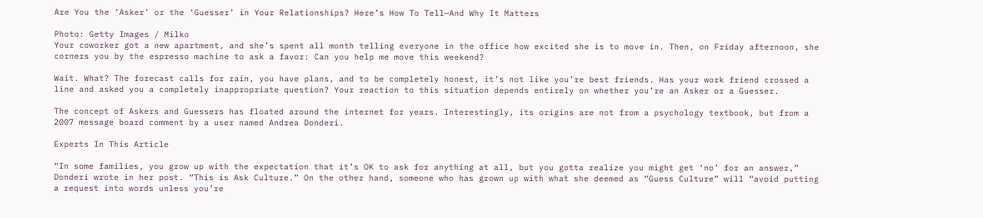Are You the ‘Asker’ or the ‘Guesser’ in Your Relationships? Here’s How To Tell—And Why It Matters

Photo: Getty Images / Milko
Your coworker got a new apartment, and she’s spent all month telling everyone in the office how excited she is to move in. Then, on Friday afternoon, she corners you by the espresso machine to ask a favor: Can you help me move this weekend?

Wait. What? The forecast calls for rain, you have plans, and to be completely honest, it’s not like you’re best friends. Has your work friend crossed a line and asked you a completely inappropriate question? Your reaction to this situation depends entirely on whether you’re an Asker or a Guesser.

The concept of Askers and Guessers has floated around the internet for years. Interestingly, its origins are not from a psychology textbook, but from a 2007 message board comment by a user named Andrea Donderi.

Experts In This Article

“In some families, you grow up with the expectation that it’s OK to ask for anything at all, but you gotta realize you might get ‘no’ for an answer,” Donderi wrote in her post. “This is Ask Culture.” On the other hand, someone who has grown up with what she deemed as “Guess Culture” will “avoid putting a request into words unless you’re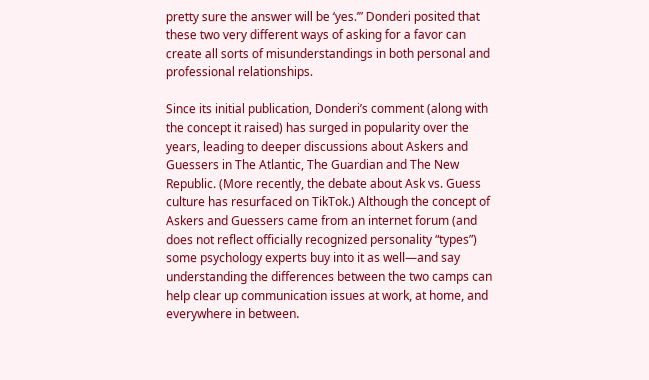pretty sure the answer will be ‘yes.’” Donderi posited that these two very different ways of asking for a favor can create all sorts of misunderstandings in both personal and professional relationships.

Since its initial publication, Donderi’s comment (along with the concept it raised) has surged in popularity over the years, leading to deeper discussions about Askers and Guessers in The Atlantic, The Guardian and The New Republic. (More recently, the debate about Ask vs. Guess culture has resurfaced on TikTok.) Although the concept of Askers and Guessers came from an internet forum (and does not reflect officially recognized personality “types”) some psychology experts buy into it as well—and say understanding the differences between the two camps can help clear up communication issues at work, at home, and everywhere in between.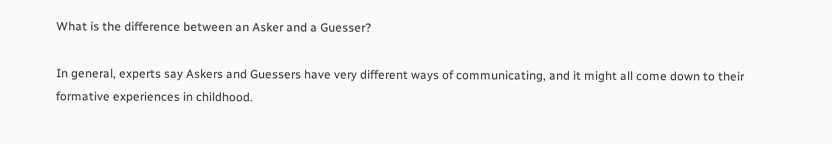What is the difference between an Asker and a Guesser?

In general, experts say Askers and Guessers have very different ways of communicating, and it might all come down to their formative experiences in childhood.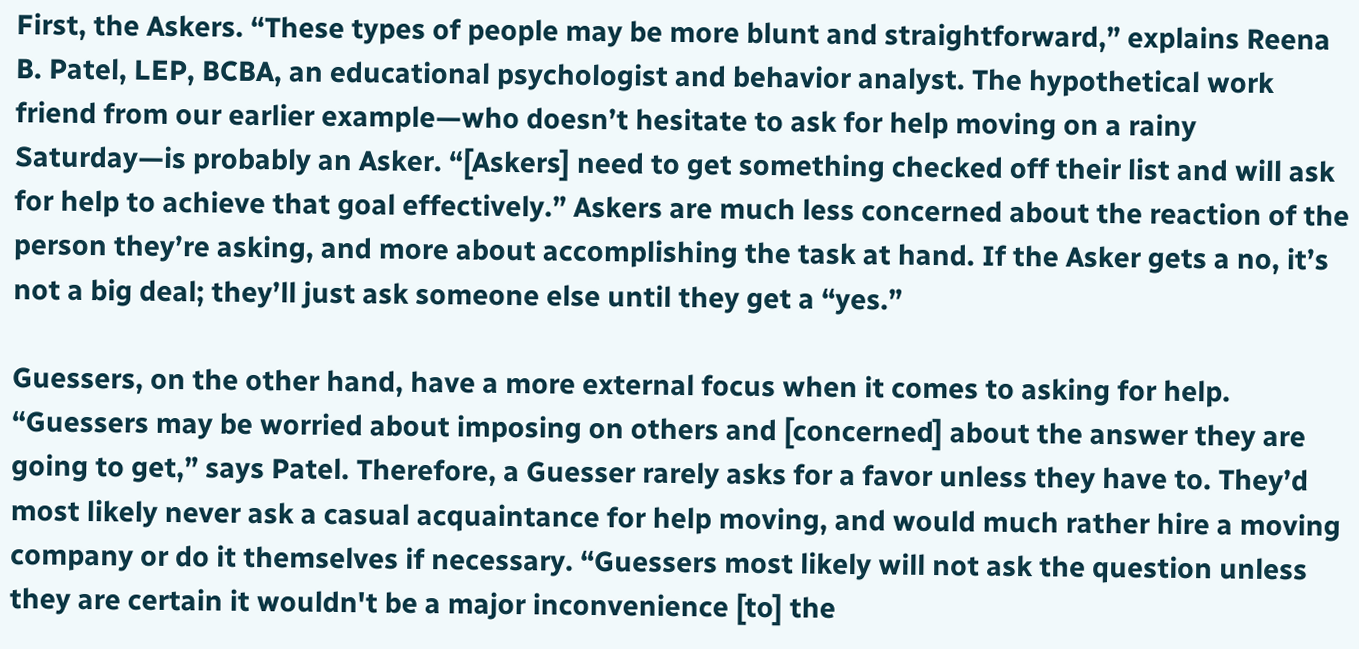First, the Askers. “These types of people may be more blunt and straightforward,” explains Reena B. Patel, LEP, BCBA, an educational psychologist and behavior analyst. The hypothetical work friend from our earlier example—who doesn’t hesitate to ask for help moving on a rainy Saturday—is probably an Asker. “[Askers] need to get something checked off their list and will ask for help to achieve that goal effectively.” Askers are much less concerned about the reaction of the person they’re asking, and more about accomplishing the task at hand. If the Asker gets a no, it’s not a big deal; they’ll just ask someone else until they get a “yes.”

Guessers, on the other hand, have a more external focus when it comes to asking for help. “Guessers may be worried about imposing on others and [concerned] about the answer they are going to get,” says Patel. Therefore, a Guesser rarely asks for a favor unless they have to. They’d most likely never ask a casual acquaintance for help moving, and would much rather hire a moving company or do it themselves if necessary. “Guessers most likely will not ask the question unless they are certain it wouldn't be a major inconvenience [to] the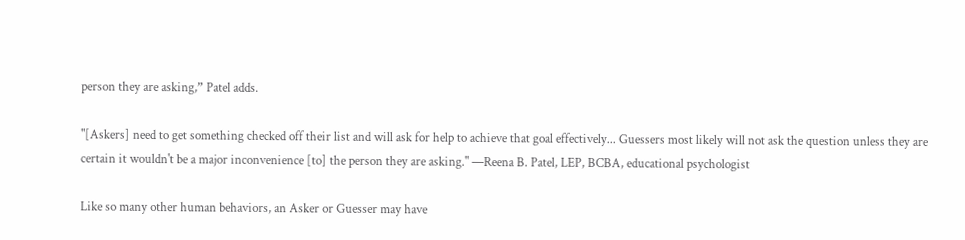person they are asking,” Patel adds.

"[Askers] need to get something checked off their list and will ask for help to achieve that goal effectively... Guessers most likely will not ask the question unless they are certain it wouldn't be a major inconvenience [to] the person they are asking." —Reena B. Patel, LEP, BCBA, educational psychologist

Like so many other human behaviors, an Asker or Guesser may have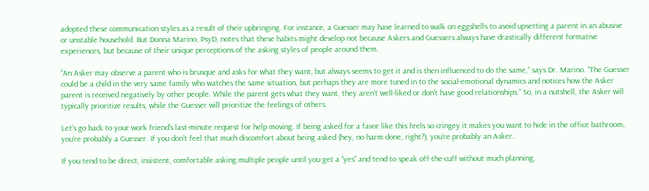adopted these communication styles as a result of their upbringing. For instance, a Guesser may have learned to walk on eggshells to avoid upsetting a parent in an abusive or unstable household. But Donna Marino, PsyD, notes that these habits might develop not because Askers and Guessers always have drastically different formative experiences, but because of their unique perceptions of the asking styles of people around them.

“An Asker may observe a parent who is brusque and asks for what they want, but always seems to get it and is then influenced to do the same,” says Dr. Marino. “The Guesser could be a child in the very same family who watches the same situation, but perhaps they are more tuned in to the social-emotional dynamics and notices how the Asker parent is received negatively by other people. While the parent gets what they want, they aren't well-liked or don't have good relationships.” So, in a nutshell, the Asker will typically prioritize results, while the Guesser will prioritize the feelings of others.

Let’s go back to your work friend’s last-minute request for help moving. If being asked for a favor like this feels so cringey it makes you want to hide in the office bathroom, you’re probably a Guesser. If you don’t feel that much discomfort about being asked (hey, no harm done, right?), you’re probably an Asker.

If you tend to be direct, insistent, comfortable asking multiple people until you get a “yes” and tend to speak off-the-cuff without much planning,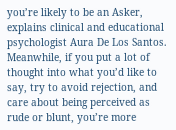you’re likely to be an Asker, explains clinical and educational psychologist Aura De Los Santos. Meanwhile, if you put a lot of thought into what you’d like to say, try to avoid rejection, and care about being perceived as rude or blunt, you’re more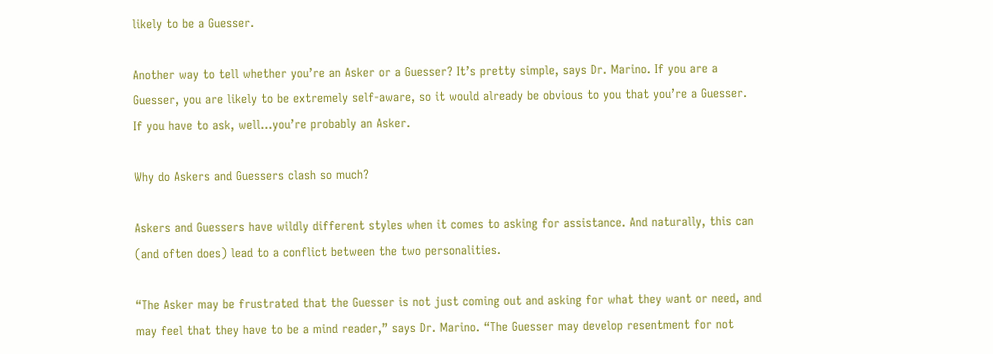likely to be a Guesser.

Another way to tell whether you’re an Asker or a Guesser? It’s pretty simple, says Dr. Marino. If you are a Guesser, you are likely to be extremely self-aware, so it would already be obvious to you that you’re a Guesser. If you have to ask, well…you’re probably an Asker.

Why do Askers and Guessers clash so much?

Askers and Guessers have wildly different styles when it comes to asking for assistance. And naturally, this can (and often does) lead to a conflict between the two personalities.

“The Asker may be frustrated that the Guesser is not just coming out and asking for what they want or need, and may feel that they have to be a mind reader,” says Dr. Marino. “The Guesser may develop resentment for not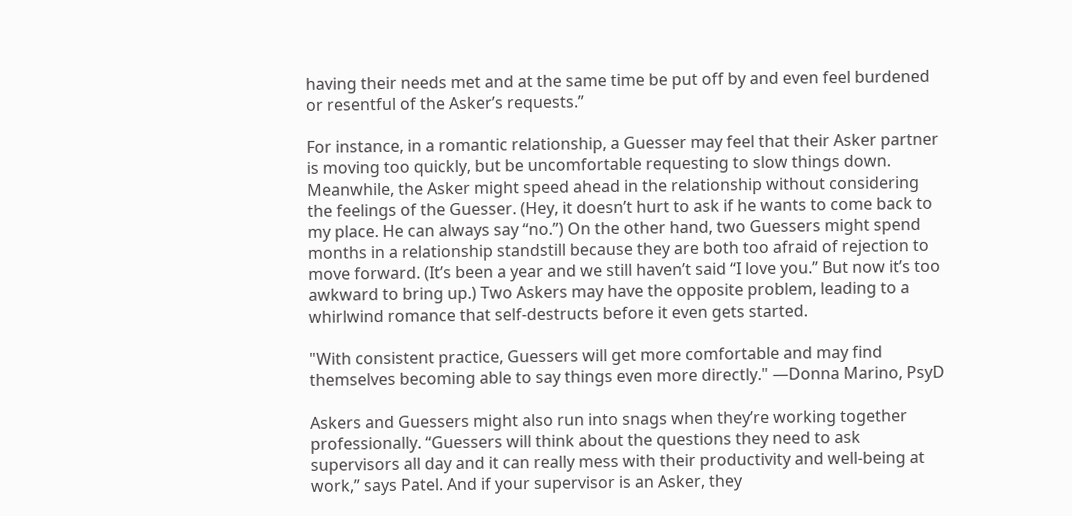having their needs met and at the same time be put off by and even feel burdened or resentful of the Asker’s requests.”

For instance, in a romantic relationship, a Guesser may feel that their Asker partner is moving too quickly, but be uncomfortable requesting to slow things down. Meanwhile, the Asker might speed ahead in the relationship without considering the feelings of the Guesser. (Hey, it doesn’t hurt to ask if he wants to come back to my place. He can always say “no.”) On the other hand, two Guessers might spend months in a relationship standstill because they are both too afraid of rejection to move forward. (It’s been a year and we still haven’t said “I love you.” But now it’s too awkward to bring up.) Two Askers may have the opposite problem, leading to a whirlwind romance that self-destructs before it even gets started.

"With consistent practice, Guessers will get more comfortable and may find themselves becoming able to say things even more directly." —Donna Marino, PsyD

Askers and Guessers might also run into snags when they’re working together professionally. “Guessers will think about the questions they need to ask supervisors all day and it can really mess with their productivity and well-being at work,” says Patel. And if your supervisor is an Asker, they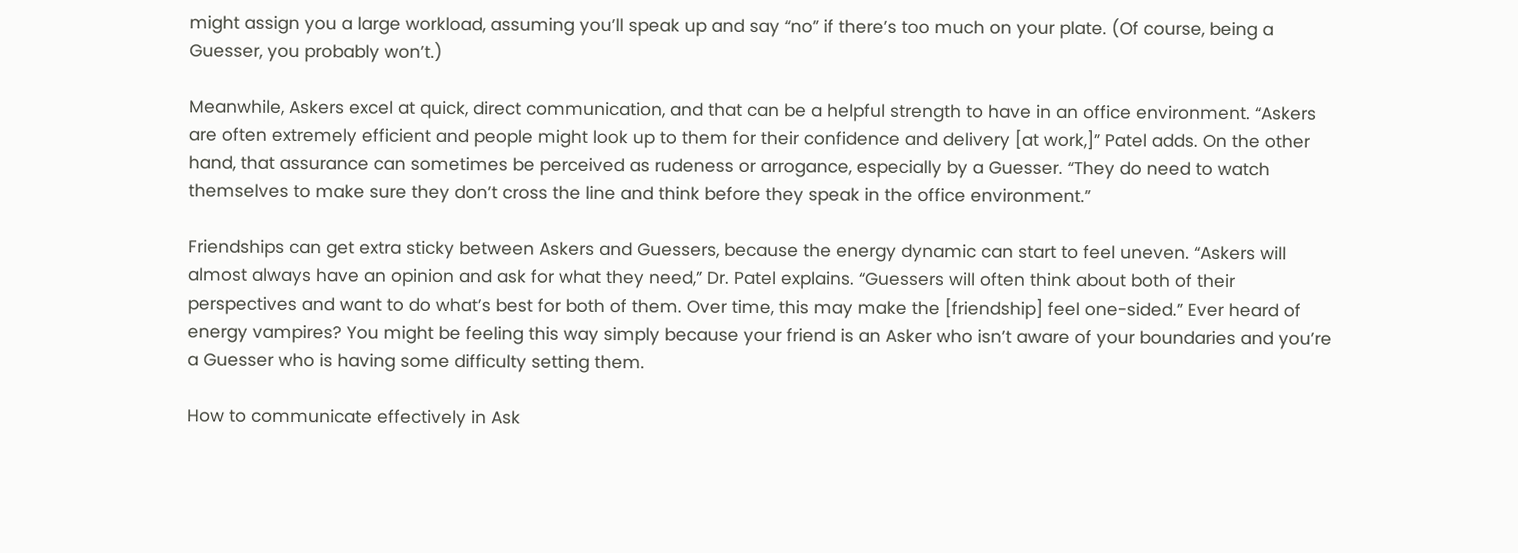might assign you a large workload, assuming you’ll speak up and say “no” if there’s too much on your plate. (Of course, being a Guesser, you probably won’t.)

Meanwhile, Askers excel at quick, direct communication, and that can be a helpful strength to have in an office environment. “Askers are often extremely efficient and people might look up to them for their confidence and delivery [at work,]” Patel adds. On the other hand, that assurance can sometimes be perceived as rudeness or arrogance, especially by a Guesser. “They do need to watch themselves to make sure they don’t cross the line and think before they speak in the office environment.”

Friendships can get extra sticky between Askers and Guessers, because the energy dynamic can start to feel uneven. “Askers will almost always have an opinion and ask for what they need,” Dr. Patel explains. “Guessers will often think about both of their perspectives and want to do what’s best for both of them. Over time, this may make the [friendship] feel one-sided.” Ever heard of energy vampires? You might be feeling this way simply because your friend is an Asker who isn’t aware of your boundaries and you’re a Guesser who is having some difficulty setting them.

How to communicate effectively in Ask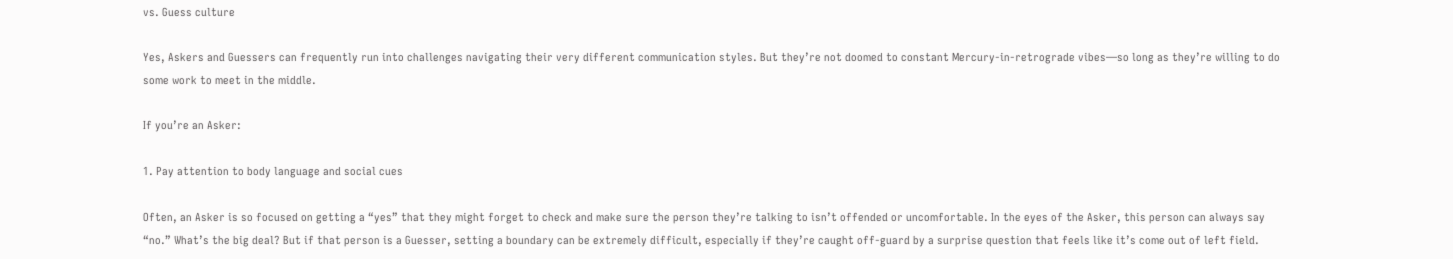vs. Guess culture

Yes, Askers and Guessers can frequently run into challenges navigating their very different communication styles. But they’re not doomed to constant Mercury-in-retrograde vibes—so long as they’re willing to do some work to meet in the middle.

If you’re an Asker:

1. Pay attention to body language and social cues

Often, an Asker is so focused on getting a “yes” that they might forget to check and make sure the person they’re talking to isn’t offended or uncomfortable. In the eyes of the Asker, this person can always say “no.” What’s the big deal? But if that person is a Guesser, setting a boundary can be extremely difficult, especially if they’re caught off-guard by a surprise question that feels like it’s come out of left field.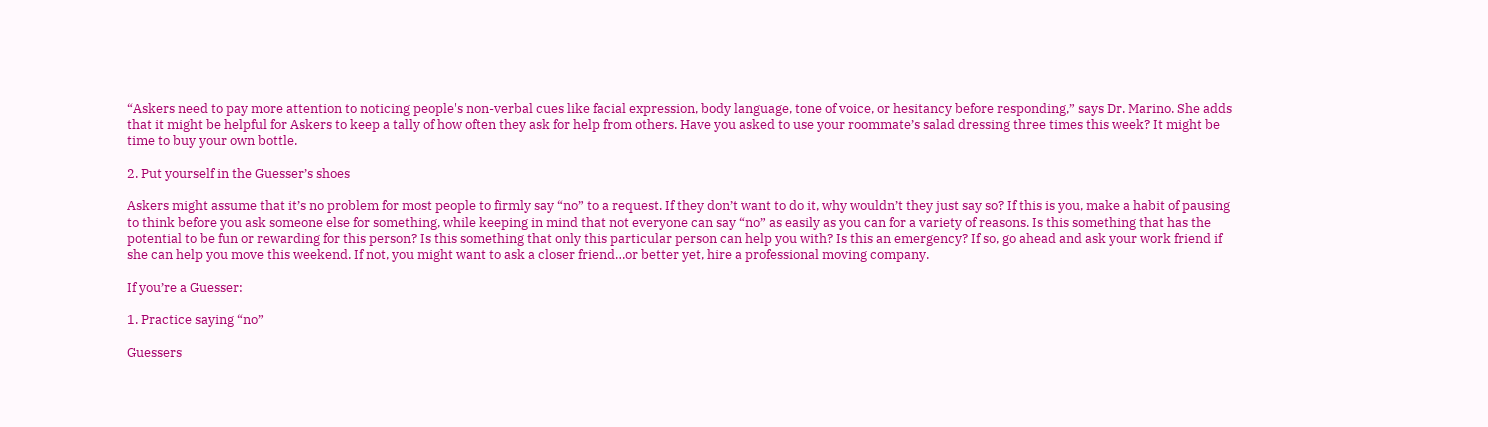“Askers need to pay more attention to noticing people's non-verbal cues like facial expression, body language, tone of voice, or hesitancy before responding,” says Dr. Marino. She adds that it might be helpful for Askers to keep a tally of how often they ask for help from others. Have you asked to use your roommate’s salad dressing three times this week? It might be time to buy your own bottle.

2. Put yourself in the Guesser’s shoes

Askers might assume that it’s no problem for most people to firmly say “no” to a request. If they don’t want to do it, why wouldn’t they just say so? If this is you, make a habit of pausing to think before you ask someone else for something, while keeping in mind that not everyone can say “no” as easily as you can for a variety of reasons. Is this something that has the potential to be fun or rewarding for this person? Is this something that only this particular person can help you with? Is this an emergency? If so, go ahead and ask your work friend if she can help you move this weekend. If not, you might want to ask a closer friend…or better yet, hire a professional moving company.

If you’re a Guesser:

1. Practice saying “no”

Guessers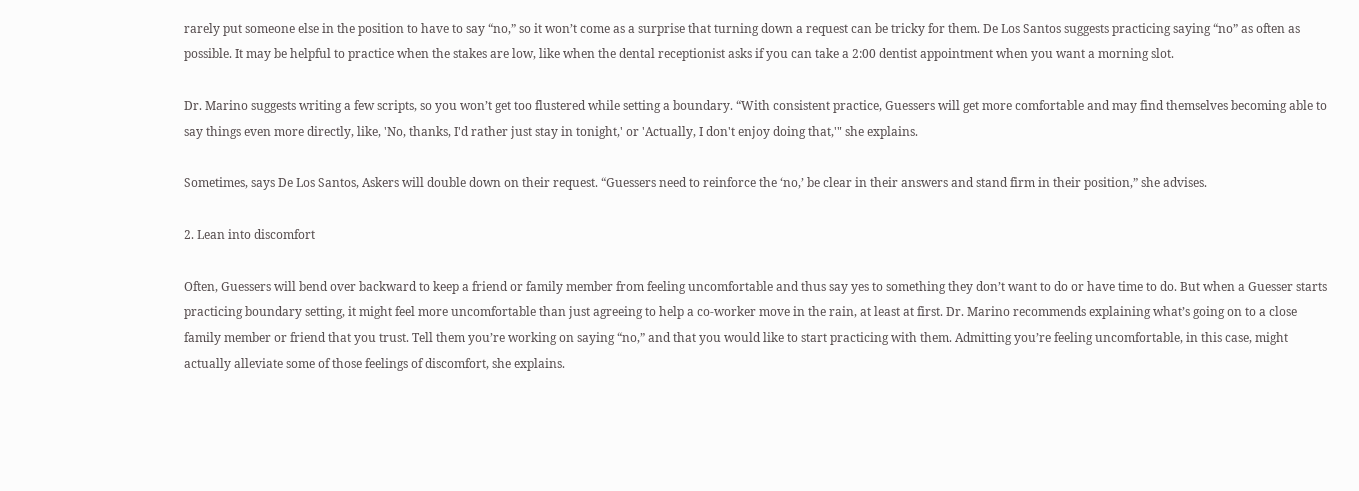rarely put someone else in the position to have to say “no,” so it won’t come as a surprise that turning down a request can be tricky for them. De Los Santos suggests practicing saying “no” as often as possible. It may be helpful to practice when the stakes are low, like when the dental receptionist asks if you can take a 2:00 dentist appointment when you want a morning slot.

Dr. Marino suggests writing a few scripts, so you won’t get too flustered while setting a boundary. “With consistent practice, Guessers will get more comfortable and may find themselves becoming able to say things even more directly, like, 'No, thanks, I'd rather just stay in tonight,' or 'Actually, I don't enjoy doing that,'" she explains.

Sometimes, says De Los Santos, Askers will double down on their request. “Guessers need to reinforce the ‘no,’ be clear in their answers and stand firm in their position,” she advises.

2. Lean into discomfort

Often, Guessers will bend over backward to keep a friend or family member from feeling uncomfortable and thus say yes to something they don’t want to do or have time to do. But when a Guesser starts practicing boundary setting, it might feel more uncomfortable than just agreeing to help a co-worker move in the rain, at least at first. Dr. Marino recommends explaining what’s going on to a close family member or friend that you trust. Tell them you’re working on saying “no,” and that you would like to start practicing with them. Admitting you’re feeling uncomfortable, in this case, might actually alleviate some of those feelings of discomfort, she explains.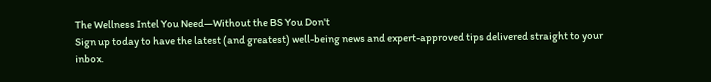The Wellness Intel You Need—Without the BS You Don't
Sign up today to have the latest (and greatest) well-being news and expert-approved tips delivered straight to your inbox.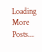Loading More Posts...